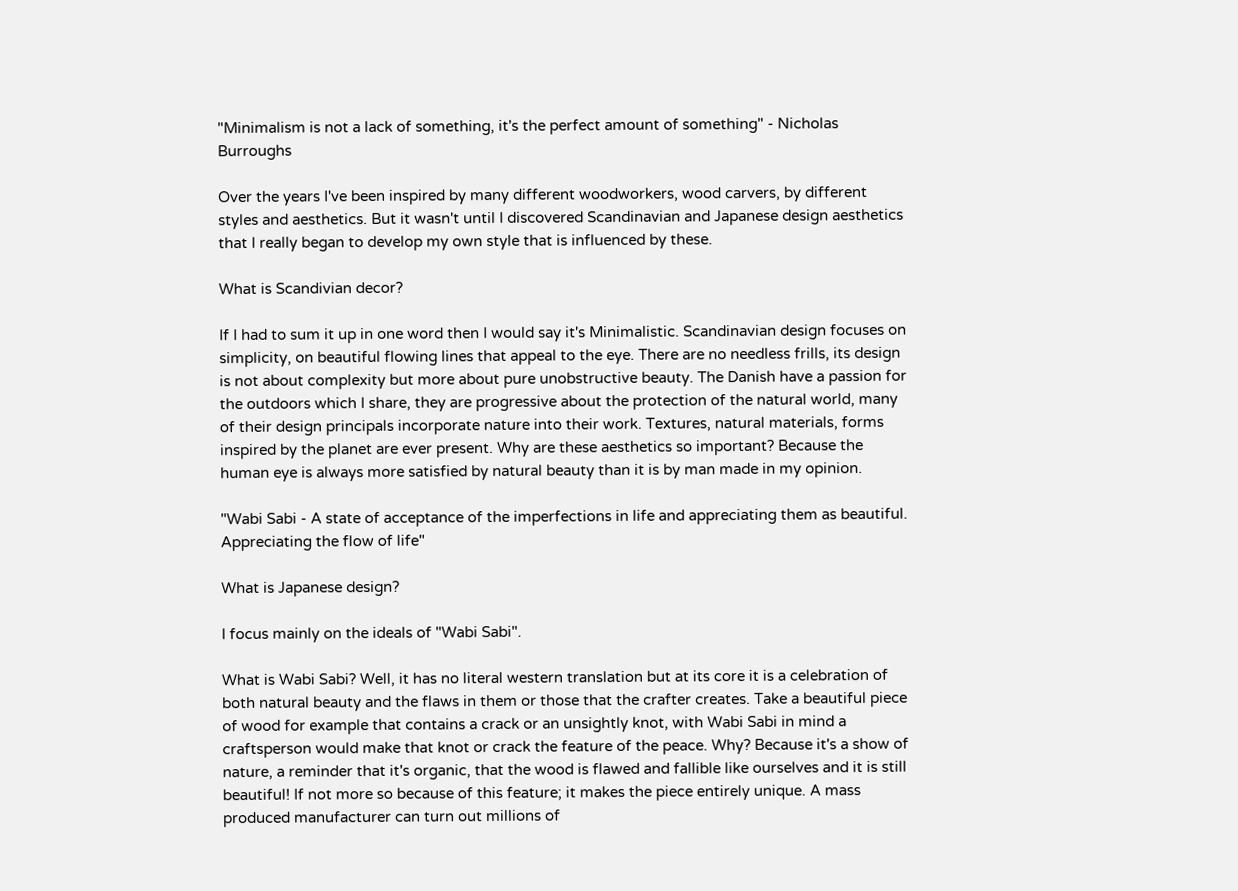"Minimalism is not a lack of something, it's the perfect amount of something" - Nicholas Burroughs

Over the years I've been inspired by many different woodworkers, wood carvers, by different styles and aesthetics. But it wasn't until I discovered Scandinavian and Japanese design aesthetics that I really began to develop my own style that is influenced by these.

What is Scandivian decor?

If I had to sum it up in one word then I would say it's Minimalistic. Scandinavian design focuses on simplicity, on beautiful flowing lines that appeal to the eye. There are no needless frills, its design is not about complexity but more about pure unobstructive beauty. The Danish have a passion for the outdoors which I share, they are progressive about the protection of the natural world, many of their design principals incorporate nature into their work. Textures, natural materials, forms inspired by the planet are ever present. Why are these aesthetics so important? Because the human eye is always more satisfied by natural beauty than it is by man made in my opinion.

"Wabi Sabi - A state of acceptance of the imperfections in life and appreciating them as beautiful. Appreciating the flow of life"

What is Japanese design?

I focus mainly on the ideals of "Wabi Sabi".

What is Wabi Sabi? Well, it has no literal western translation but at its core it is a celebration of both natural beauty and the flaws in them or those that the crafter creates. Take a beautiful piece of wood for example that contains a crack or an unsightly knot, with Wabi Sabi in mind a craftsperson would make that knot or crack the feature of the peace. Why? Because it's a show of nature, a reminder that it's organic, that the wood is flawed and fallible like ourselves and it is still beautiful! If not more so because of this feature; it makes the piece entirely unique. A mass produced manufacturer can turn out millions of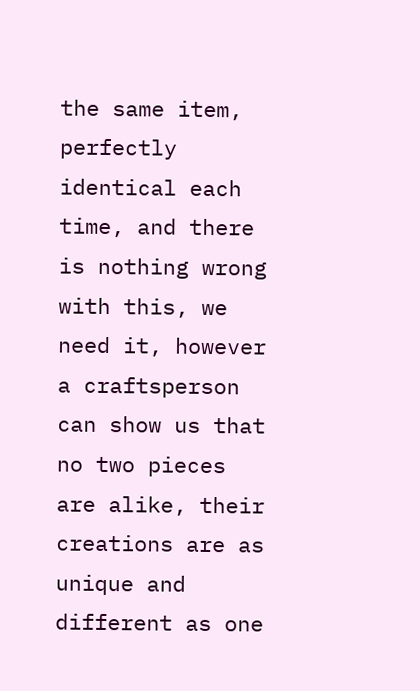the same item, perfectly identical each time, and there is nothing wrong with this, we need it, however a craftsperson can show us that no two pieces are alike, their creations are as unique and different as one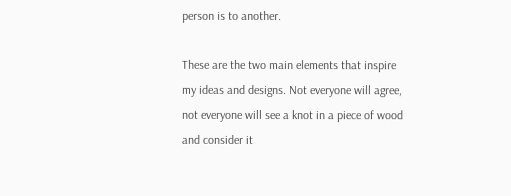person is to another.

These are the two main elements that inspire my ideas and designs. Not everyone will agree, not everyone will see a knot in a piece of wood and consider it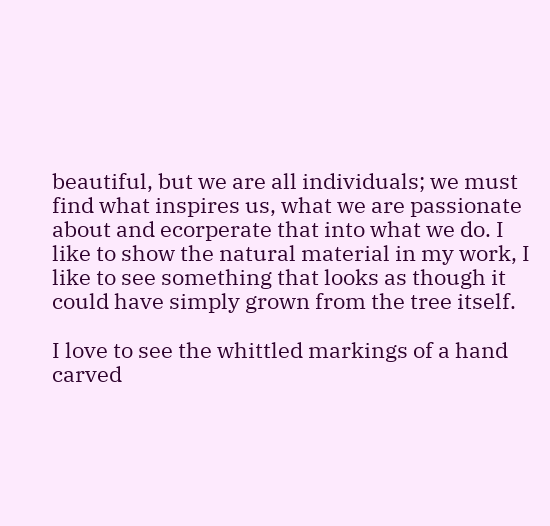beautiful, but we are all individuals; we must find what inspires us, what we are passionate about and ecorperate that into what we do. I like to show the natural material in my work, I like to see something that looks as though it could have simply grown from the tree itself.

I love to see the whittled markings of a hand carved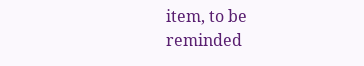item, to be reminded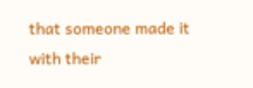that someone made it with their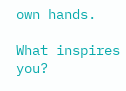own hands.

What inspires you?